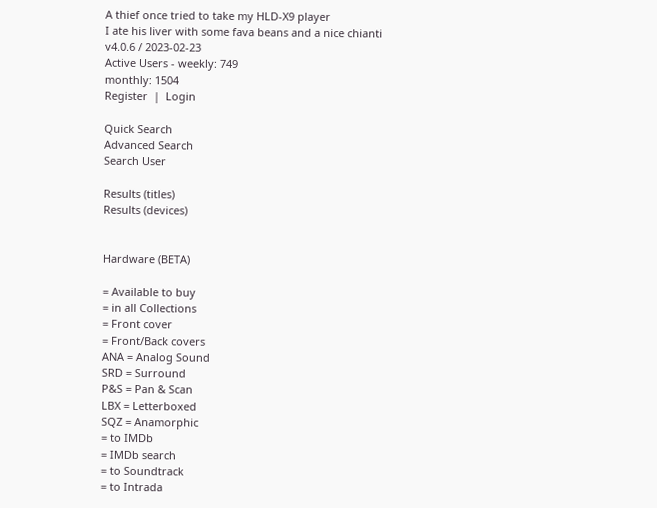A thief once tried to take my HLD-X9 player
I ate his liver with some fava beans and a nice chianti
v4.0.6 / 2023-02-23
Active Users - weekly: 749
monthly: 1504
Register  |  Login

Quick Search
Advanced Search
Search User

Results (titles)
Results (devices)


Hardware (BETA)

= Available to buy
= in all Collections
= Front cover
= Front/Back covers
ANA = Analog Sound
SRD = Surround
P&S = Pan & Scan
LBX = Letterboxed
SQZ = Anamorphic
= to IMDb
= IMDb search
= to Soundtrack
= to Intrada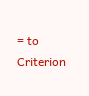= to Criterion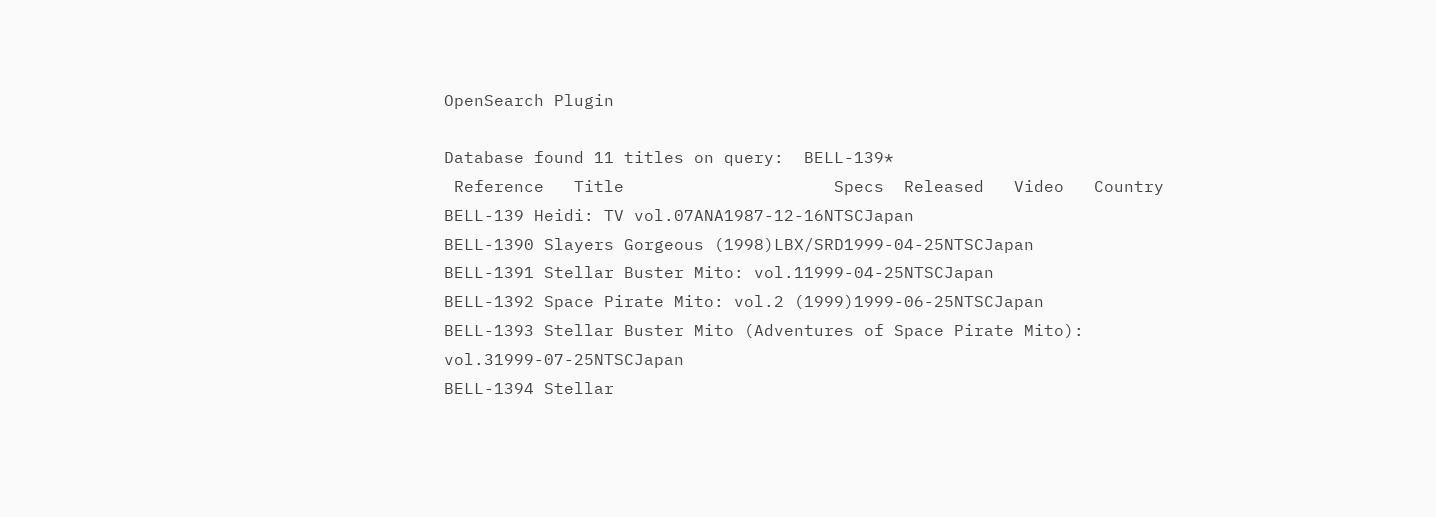OpenSearch Plugin

Database found 11 titles on query:  BELL-139*
 Reference   Title                     Specs  Released   Video   Country
BELL-139 Heidi: TV vol.07ANA1987-12-16NTSCJapan
BELL-1390 Slayers Gorgeous (1998)LBX/SRD1999-04-25NTSCJapan
BELL-1391 Stellar Buster Mito: vol.11999-04-25NTSCJapan
BELL-1392 Space Pirate Mito: vol.2 (1999)1999-06-25NTSCJapan
BELL-1393 Stellar Buster Mito (Adventures of Space Pirate Mito): vol.31999-07-25NTSCJapan
BELL-1394 Stellar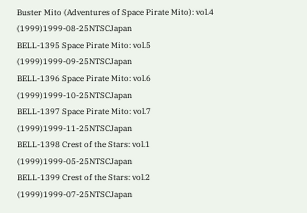Buster Mito (Adventures of Space Pirate Mito): vol.4 (1999)1999-08-25NTSCJapan
BELL-1395 Space Pirate Mito: vol.5 (1999)1999-09-25NTSCJapan
BELL-1396 Space Pirate Mito: vol.6 (1999)1999-10-25NTSCJapan
BELL-1397 Space Pirate Mito: vol.7 (1999)1999-11-25NTSCJapan
BELL-1398 Crest of the Stars: vol.1 (1999)1999-05-25NTSCJapan
BELL-1399 Crest of the Stars: vol.2 (1999)1999-07-25NTSCJapan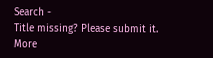Search -
Title missing? Please submit it.
More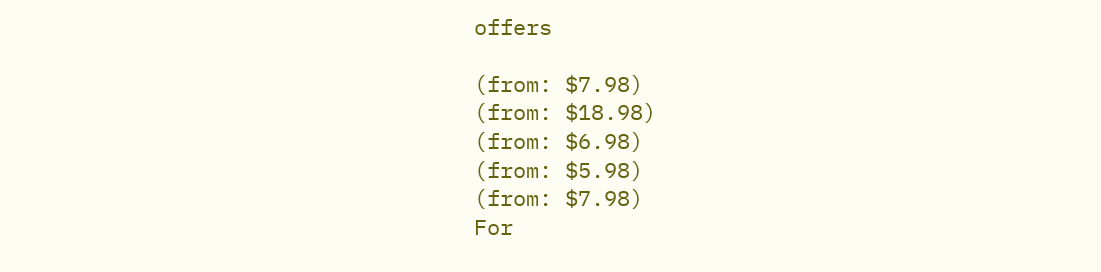offers

(from: $7.98)
(from: $18.98)
(from: $6.98)
(from: $5.98)
(from: $7.98)
For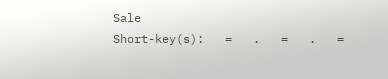Sale
Short-key(s):   =   .   =   .   =